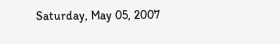Saturday, May 05, 2007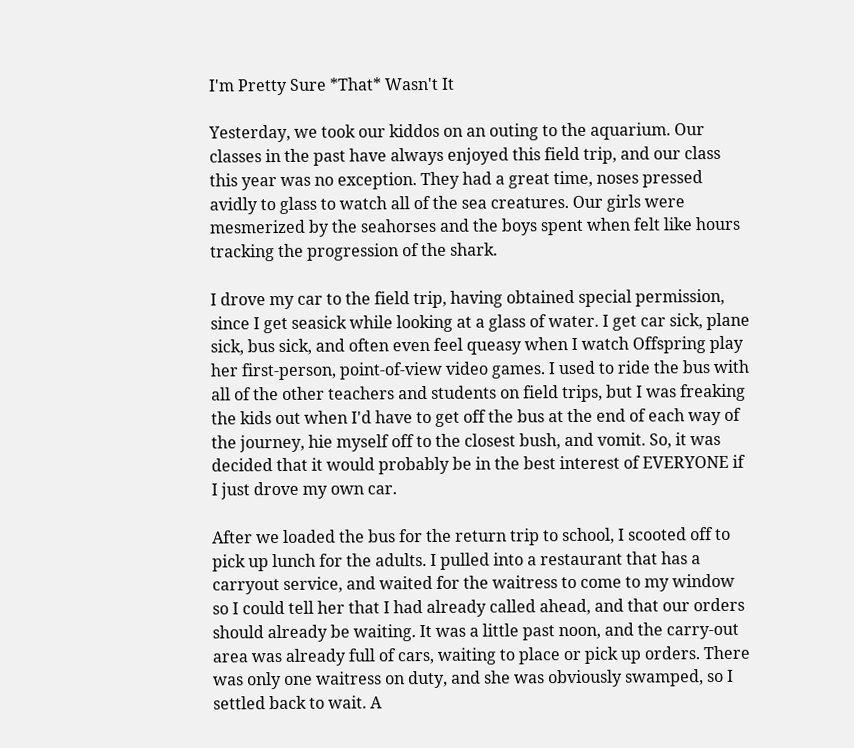I'm Pretty Sure *That* Wasn't It

Yesterday, we took our kiddos on an outing to the aquarium. Our classes in the past have always enjoyed this field trip, and our class this year was no exception. They had a great time, noses pressed avidly to glass to watch all of the sea creatures. Our girls were mesmerized by the seahorses and the boys spent when felt like hours tracking the progression of the shark.

I drove my car to the field trip, having obtained special permission, since I get seasick while looking at a glass of water. I get car sick, plane sick, bus sick, and often even feel queasy when I watch Offspring play her first-person, point-of-view video games. I used to ride the bus with all of the other teachers and students on field trips, but I was freaking the kids out when I'd have to get off the bus at the end of each way of the journey, hie myself off to the closest bush, and vomit. So, it was decided that it would probably be in the best interest of EVERYONE if I just drove my own car.

After we loaded the bus for the return trip to school, I scooted off to pick up lunch for the adults. I pulled into a restaurant that has a carryout service, and waited for the waitress to come to my window so I could tell her that I had already called ahead, and that our orders should already be waiting. It was a little past noon, and the carry-out area was already full of cars, waiting to place or pick up orders. There was only one waitress on duty, and she was obviously swamped, so I settled back to wait. A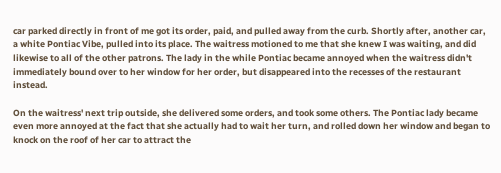car parked directly in front of me got its order, paid, and pulled away from the curb. Shortly after, another car, a white Pontiac Vibe, pulled into its place. The waitress motioned to me that she knew I was waiting, and did likewise to all of the other patrons. The lady in the while Pontiac became annoyed when the waitress didn't immediately bound over to her window for her order, but disappeared into the recesses of the restaurant instead.

On the waitress' next trip outside, she delivered some orders, and took some others. The Pontiac lady became even more annoyed at the fact that she actually had to wait her turn, and rolled down her window and began to knock on the roof of her car to attract the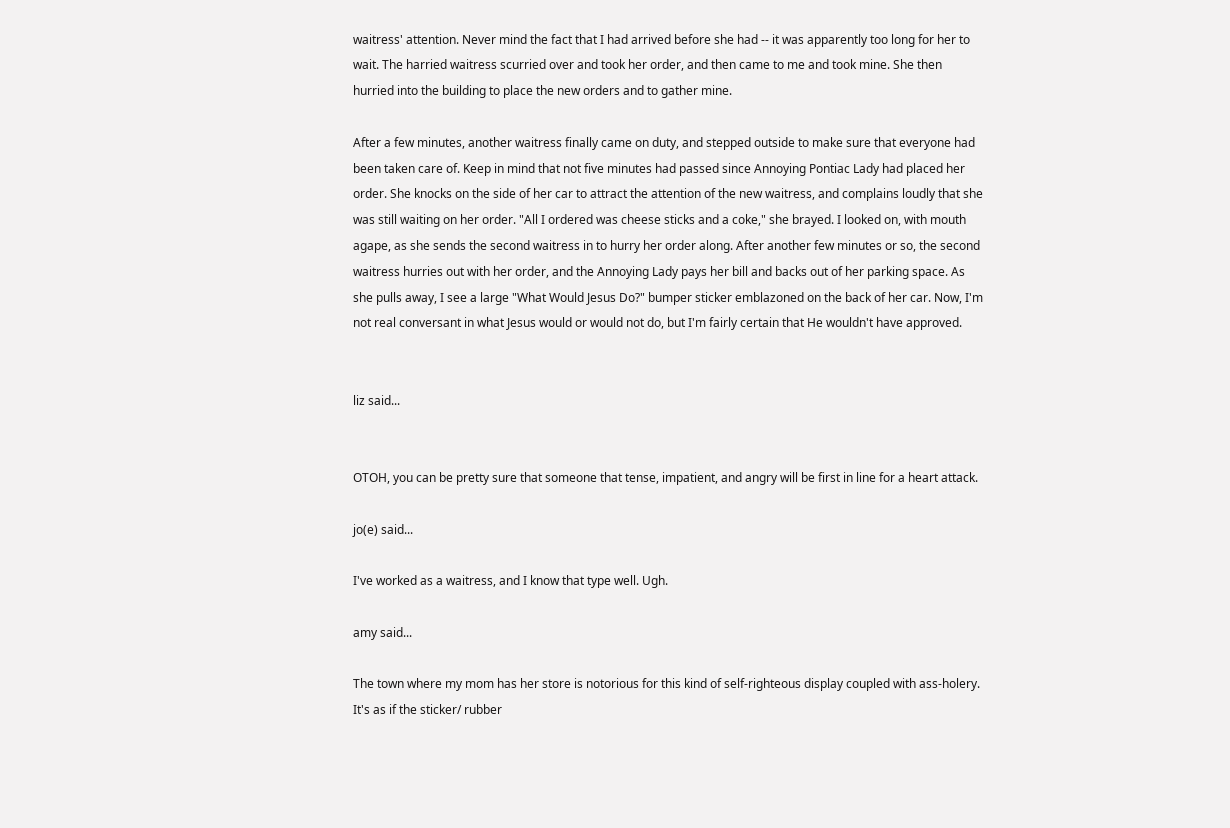waitress' attention. Never mind the fact that I had arrived before she had -- it was apparently too long for her to wait. The harried waitress scurried over and took her order, and then came to me and took mine. She then hurried into the building to place the new orders and to gather mine.

After a few minutes, another waitress finally came on duty, and stepped outside to make sure that everyone had been taken care of. Keep in mind that not five minutes had passed since Annoying Pontiac Lady had placed her order. She knocks on the side of her car to attract the attention of the new waitress, and complains loudly that she was still waiting on her order. "All I ordered was cheese sticks and a coke," she brayed. I looked on, with mouth agape, as she sends the second waitress in to hurry her order along. After another few minutes or so, the second waitress hurries out with her order, and the Annoying Lady pays her bill and backs out of her parking space. As she pulls away, I see a large "What Would Jesus Do?" bumper sticker emblazoned on the back of her car. Now, I'm not real conversant in what Jesus would or would not do, but I'm fairly certain that He wouldn't have approved.


liz said...


OTOH, you can be pretty sure that someone that tense, impatient, and angry will be first in line for a heart attack.

jo(e) said...

I've worked as a waitress, and I know that type well. Ugh.

amy said...

The town where my mom has her store is notorious for this kind of self-righteous display coupled with ass-holery. It's as if the sticker/ rubber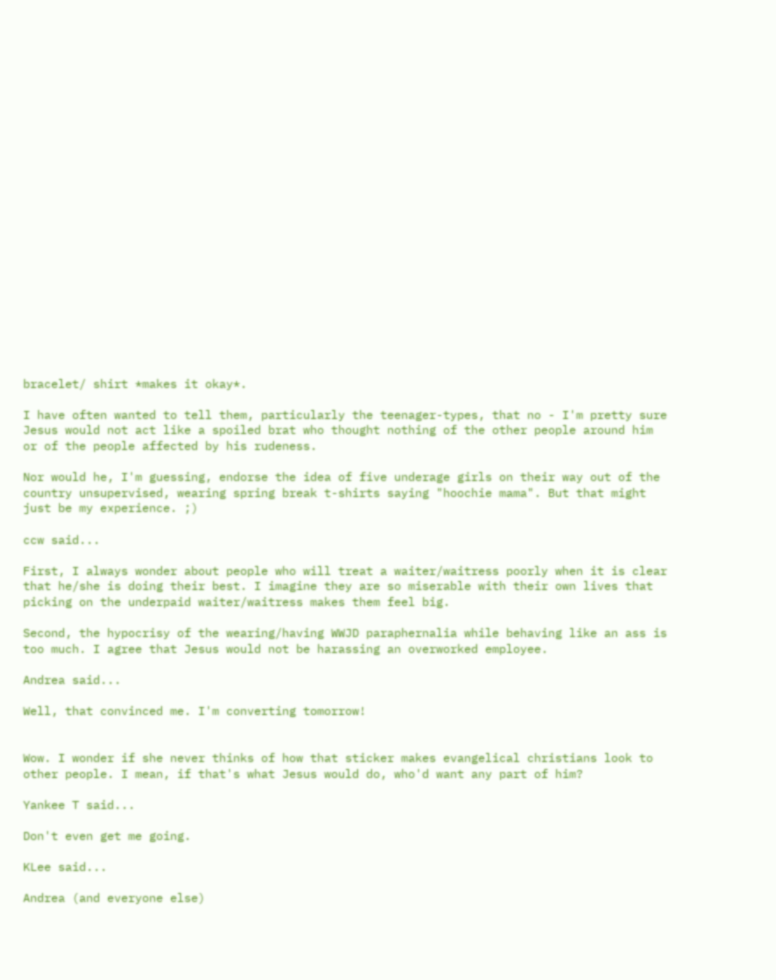bracelet/ shirt *makes it okay*.

I have often wanted to tell them, particularly the teenager-types, that no - I'm pretty sure Jesus would not act like a spoiled brat who thought nothing of the other people around him or of the people affected by his rudeness.

Nor would he, I'm guessing, endorse the idea of five underage girls on their way out of the country unsupervised, wearing spring break t-shirts saying "hoochie mama". But that might just be my experience. ;)

ccw said...

First, I always wonder about people who will treat a waiter/waitress poorly when it is clear that he/she is doing their best. I imagine they are so miserable with their own lives that picking on the underpaid waiter/waitress makes them feel big.

Second, the hypocrisy of the wearing/having WWJD paraphernalia while behaving like an ass is too much. I agree that Jesus would not be harassing an overworked employee.

Andrea said...

Well, that convinced me. I'm converting tomorrow!


Wow. I wonder if she never thinks of how that sticker makes evangelical christians look to other people. I mean, if that's what Jesus would do, who'd want any part of him?

Yankee T said...

Don't even get me going.

KLee said...

Andrea (and everyone else)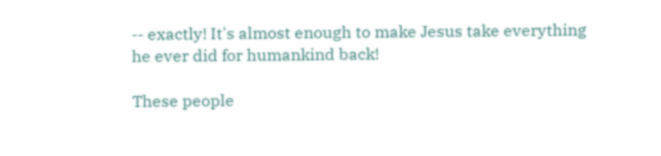-- exactly! It's almost enough to make Jesus take everything he ever did for humankind back!

These people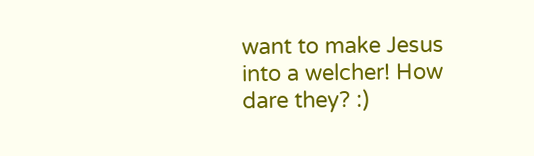want to make Jesus into a welcher! How dare they? :)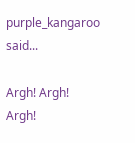purple_kangaroo said...

Argh! Argh! Argh!